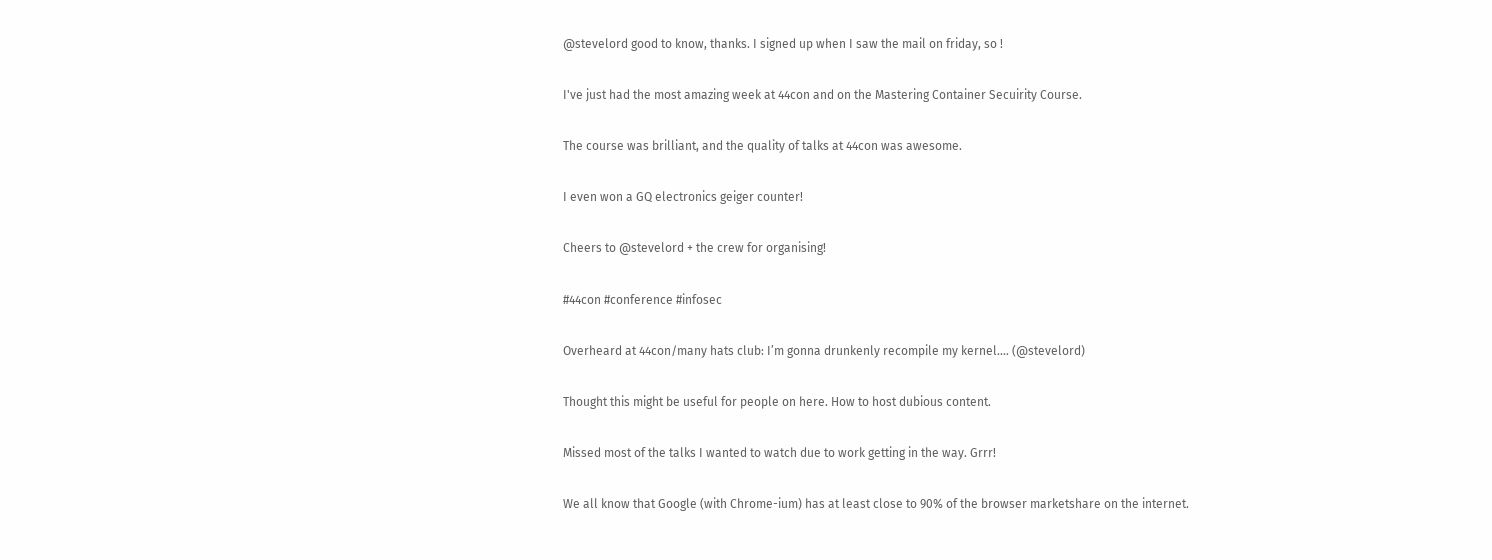@stevelord good to know, thanks. I signed up when I saw the mail on friday, so !

I've just had the most amazing week at 44con and on the Mastering Container Secuirity Course.

The course was brilliant, and the quality of talks at 44con was awesome.

I even won a GQ electronics geiger counter!

Cheers to @stevelord + the crew for organising!

#44con #conference #infosec

Overheard at 44con/many hats club: I’m gonna drunkenly recompile my kernel.... (@stevelord)

Thought this might be useful for people on here. How to host dubious content.

Missed most of the talks I wanted to watch due to work getting in the way. Grrr!

We all know that Google (with Chrome-ium) has at least close to 90% of the browser marketshare on the internet.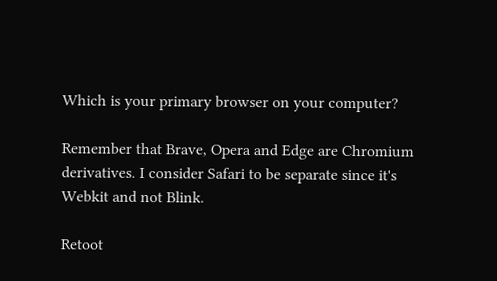Which is your primary browser on your computer?

Remember that Brave, Opera and Edge are Chromium derivatives. I consider Safari to be separate since it's Webkit and not Blink.

Retoot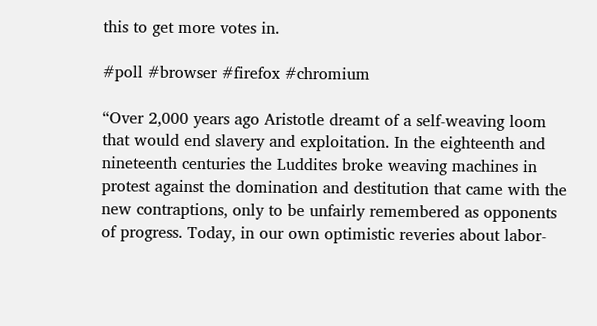this to get more votes in.

#poll #browser #firefox #chromium

“Over 2,000 years ago Aristotle dreamt of a self-weaving loom that would end slavery and exploitation. In the eighteenth and nineteenth centuries the Luddites broke weaving machines in protest against the domination and destitution that came with the new contraptions, only to be unfairly remembered as opponents of progress. Today, in our own optimistic reveries about labor-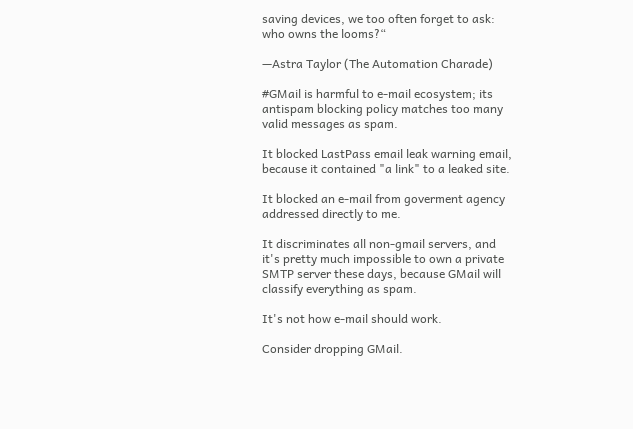saving devices, we too often forget to ask: who owns the looms?“

—Astra Taylor (The Automation Charade)

#GMail is harmful to e-mail ecosystem; its antispam blocking policy matches too many valid messages as spam.

It blocked LastPass email leak warning email, because it contained "a link" to a leaked site.

It blocked an e-mail from goverment agency addressed directly to me.

It discriminates all non-gmail servers, and it's pretty much impossible to own a private SMTP server these days, because GMail will classify everything as spam.

It's not how e-mail should work.

Consider dropping GMail.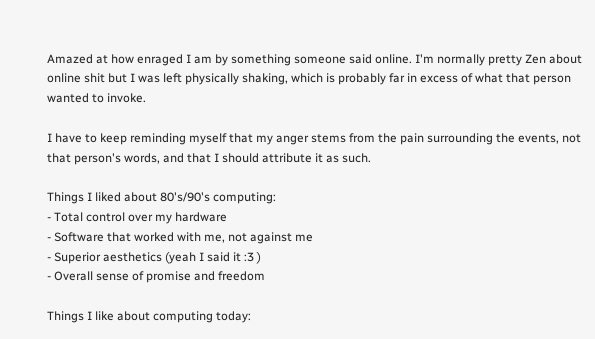Amazed at how enraged I am by something someone said online. I'm normally pretty Zen about online shit but I was left physically shaking, which is probably far in excess of what that person wanted to invoke.

I have to keep reminding myself that my anger stems from the pain surrounding the events, not that person's words, and that I should attribute it as such.

Things I liked about 80's/90's computing:
- Total control over my hardware
- Software that worked with me, not against me
- Superior aesthetics (yeah I said it :3 )
- Overall sense of promise and freedom

Things I like about computing today: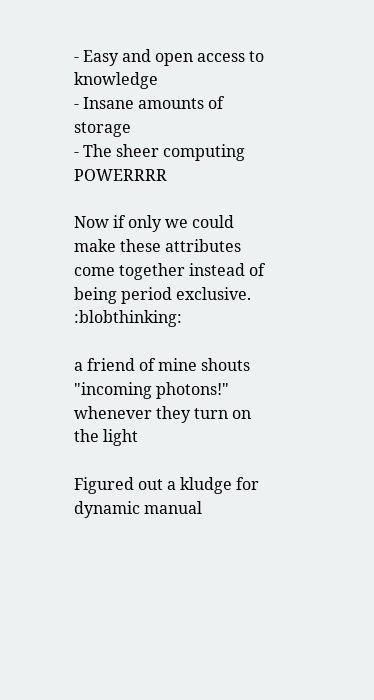- Easy and open access to knowledge
- Insane amounts of storage
- The sheer computing POWERRRR

Now if only we could make these attributes come together instead of being period exclusive. :blobthinking:

a friend of mine shouts "incoming photons!" whenever they turn on the light

Figured out a kludge for dynamic manual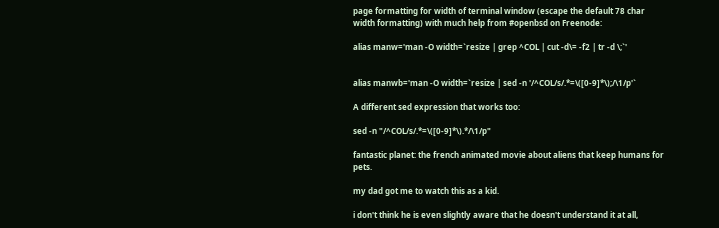page formatting for width of terminal window (escape the default 78 char width formatting) with much help from #openbsd on Freenode:

alias manw='man -O width=`resize | grep ^COL | cut -d\= -f2 | tr -d \;`'


alias manwb='man -O width=`resize | sed -n '/^COL/s/.*=\([0-9]*\);/\1/p'`

A different sed expression that works too:

sed -n "/^COL/s/.*=\([0-9]*\).*/\1/p"

fantastic planet: the french animated movie about aliens that keep humans for pets.

my dad got me to watch this as a kid.

i don't think he is even slightly aware that he doesn't understand it at all,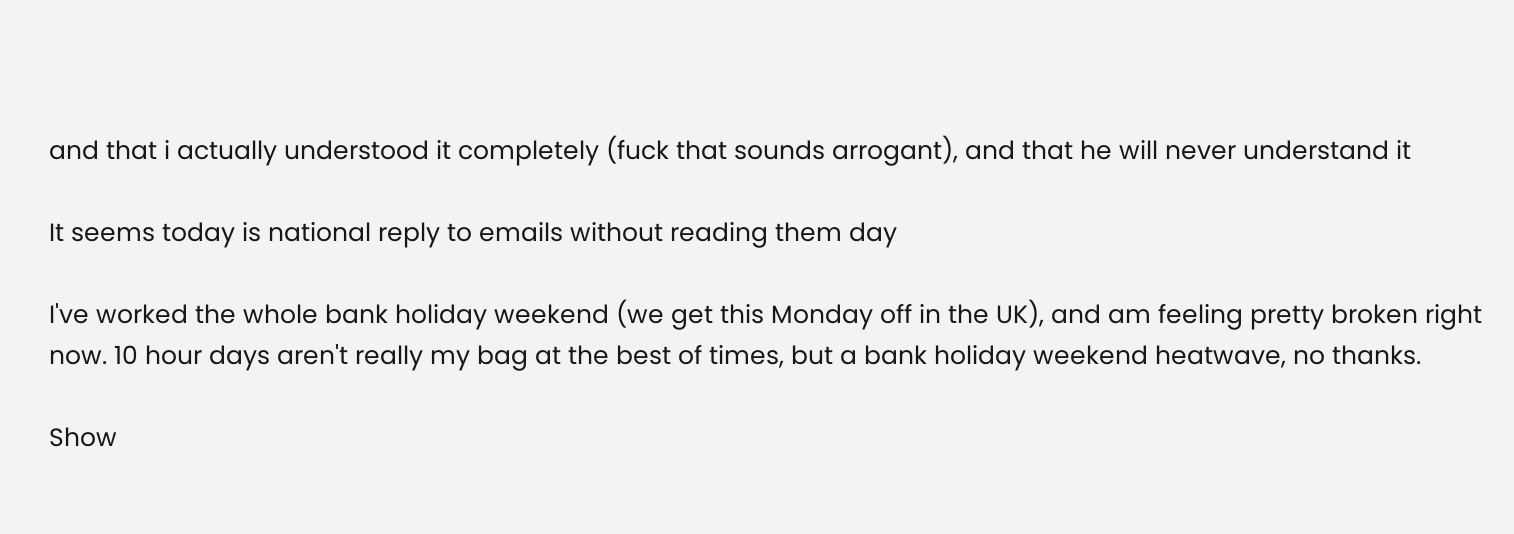and that i actually understood it completely (fuck that sounds arrogant), and that he will never understand it

It seems today is national reply to emails without reading them day

I've worked the whole bank holiday weekend (we get this Monday off in the UK), and am feeling pretty broken right now. 10 hour days aren't really my bag at the best of times, but a bank holiday weekend heatwave, no thanks.

Show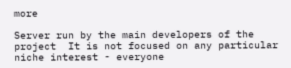more

Server run by the main developers of the project  It is not focused on any particular niche interest - everyone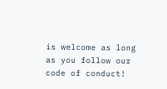is welcome as long as you follow our code of conduct!